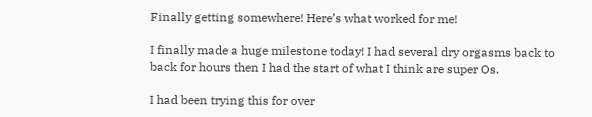Finally getting somewhere! Here’s what worked for me!

I finally made a huge milestone today! I had several dry orgasms back to back for hours then I had the start of what I think are super Os.

I had been trying this for over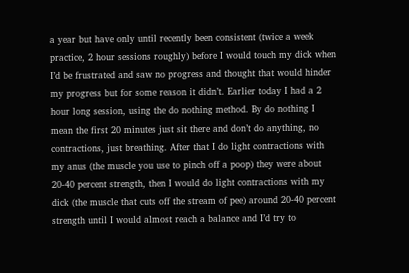a year but have only until recently been consistent (twice a week practice, 2 hour sessions roughly) before I would touch my dick when I’d be frustrated and saw no progress and thought that would hinder my progress but for some reason it didn’t. Earlier today I had a 2 hour long session, using the do nothing method. By do nothing I mean the first 20 minutes just sit there and don’t do anything, no contractions, just breathing. After that I do light contractions with my anus (the muscle you use to pinch off a poop) they were about 20-40 percent strength, then I would do light contractions with my dick (the muscle that cuts off the stream of pee) around 20-40 percent strength until I would almost reach a balance and I’d try to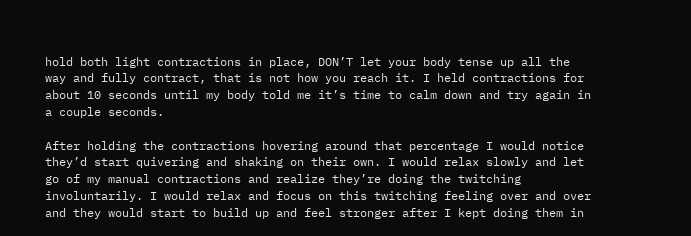hold both light contractions in place, DON’T let your body tense up all the way and fully contract, that is not how you reach it. I held contractions for about 10 seconds until my body told me it’s time to calm down and try again in a couple seconds.

After holding the contractions hovering around that percentage I would notice they’d start quivering and shaking on their own. I would relax slowly and let go of my manual contractions and realize they’re doing the twitching involuntarily. I would relax and focus on this twitching feeling over and over and they would start to build up and feel stronger after I kept doing them in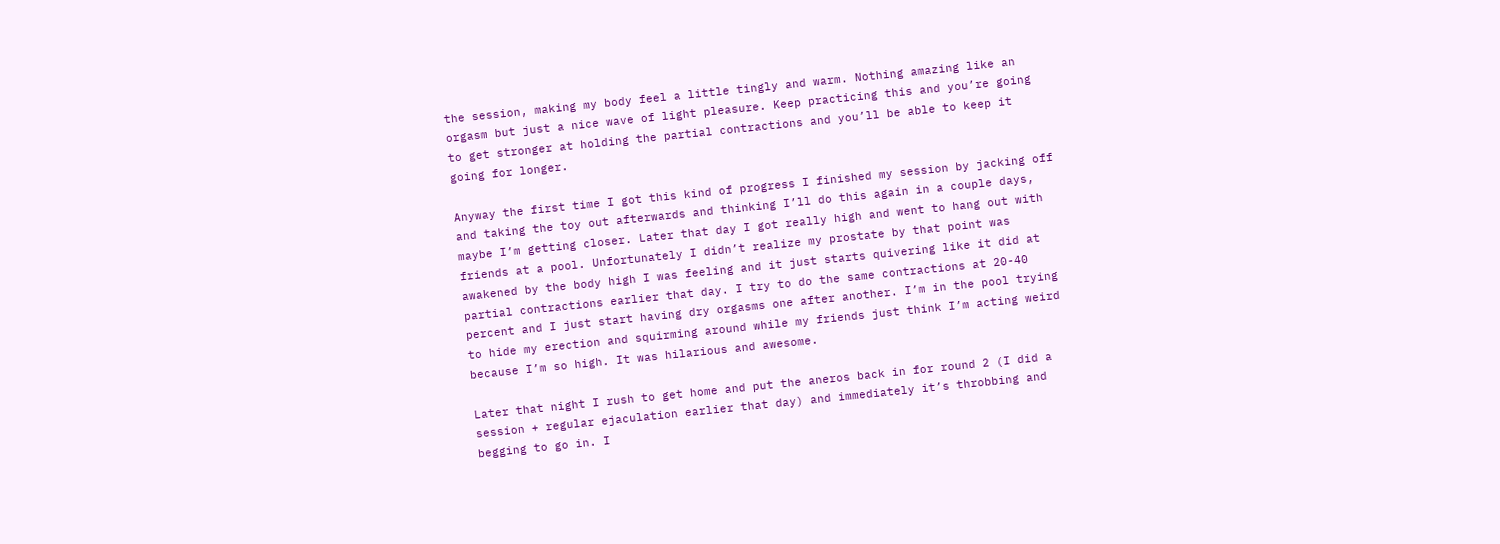the session, making my body feel a little tingly and warm. Nothing amazing like an orgasm but just a nice wave of light pleasure. Keep practicing this and you’re going to get stronger at holding the partial contractions and you’ll be able to keep it going for longer.

Anyway the first time I got this kind of progress I finished my session by jacking off and taking the toy out afterwards and thinking I’ll do this again in a couple days, maybe I’m getting closer. Later that day I got really high and went to hang out with friends at a pool. Unfortunately I didn’t realize my prostate by that point was awakened by the body high I was feeling and it just starts quivering like it did at partial contractions earlier that day. I try to do the same contractions at 20-40 percent and I just start having dry orgasms one after another. I’m in the pool trying to hide my erection and squirming around while my friends just think I’m acting weird because I’m so high. It was hilarious and awesome.

Later that night I rush to get home and put the aneros back in for round 2 (I did a session + regular ejaculation earlier that day) and immediately it’s throbbing and begging to go in. I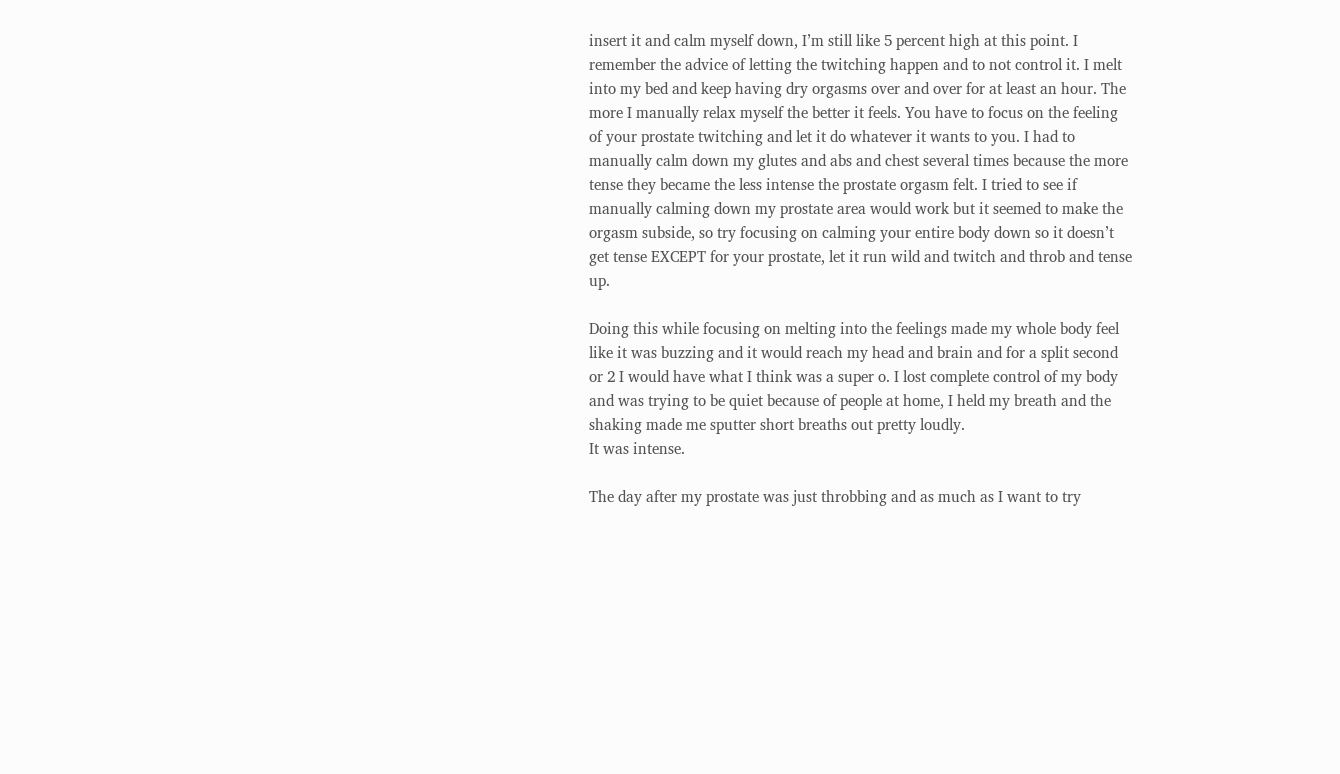insert it and calm myself down, I’m still like 5 percent high at this point. I remember the advice of letting the twitching happen and to not control it. I melt into my bed and keep having dry orgasms over and over for at least an hour. The more I manually relax myself the better it feels. You have to focus on the feeling of your prostate twitching and let it do whatever it wants to you. I had to manually calm down my glutes and abs and chest several times because the more tense they became the less intense the prostate orgasm felt. I tried to see if manually calming down my prostate area would work but it seemed to make the orgasm subside, so try focusing on calming your entire body down so it doesn’t get tense EXCEPT for your prostate, let it run wild and twitch and throb and tense up.

Doing this while focusing on melting into the feelings made my whole body feel like it was buzzing and it would reach my head and brain and for a split second or 2 I would have what I think was a super o. I lost complete control of my body and was trying to be quiet because of people at home, I held my breath and the shaking made me sputter short breaths out pretty loudly.
It was intense.

The day after my prostate was just throbbing and as much as I want to try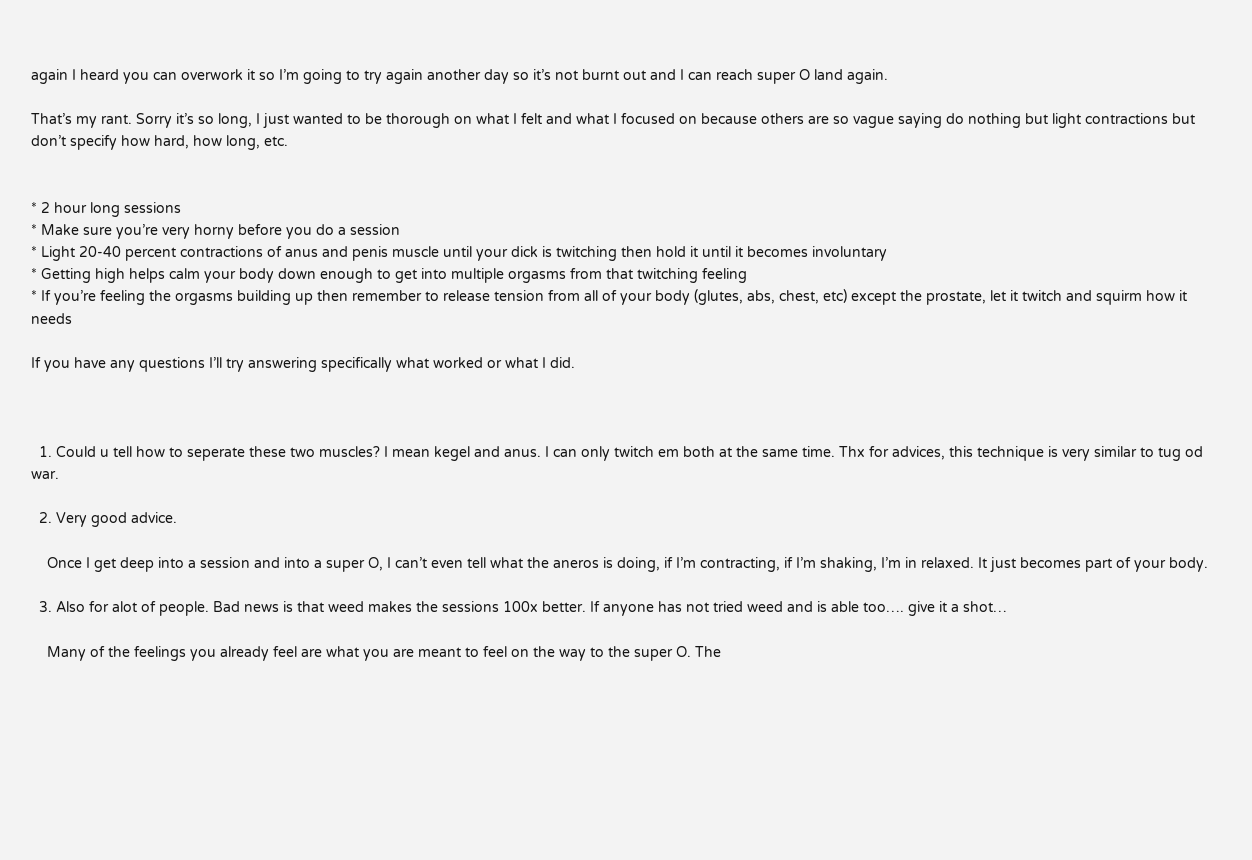again I heard you can overwork it so I’m going to try again another day so it’s not burnt out and I can reach super O land again.

That’s my rant. Sorry it’s so long, I just wanted to be thorough on what I felt and what I focused on because others are so vague saying do nothing but light contractions but don’t specify how hard, how long, etc.


* 2 hour long sessions
* Make sure you’re very horny before you do a session
* Light 20-40 percent contractions of anus and penis muscle until your dick is twitching then hold it until it becomes involuntary
* Getting high helps calm your body down enough to get into multiple orgasms from that twitching feeling
* If you’re feeling the orgasms building up then remember to release tension from all of your body (glutes, abs, chest, etc) except the prostate, let it twitch and squirm how it needs

If you have any questions I’ll try answering specifically what worked or what I did.



  1. Could u tell how to seperate these two muscles? I mean kegel and anus. I can only twitch em both at the same time. Thx for advices, this technique is very similar to tug od war.

  2. Very good advice.

    Once I get deep into a session and into a super O, I can’t even tell what the aneros is doing, if I’m contracting, if I’m shaking, I’m in relaxed. It just becomes part of your body.

  3. Also for alot of people. Bad news is that weed makes the sessions 100x better. If anyone has not tried weed and is able too…. give it a shot…

    Many of the feelings you already feel are what you are meant to feel on the way to the super O. The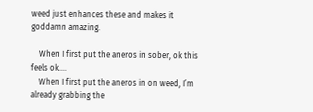weed just enhances these and makes it goddamn amazing.

    When I first put the aneros in sober, ok this feels ok….
    When I first put the aneros in on weed, I’m already grabbing the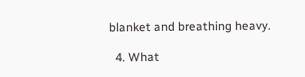blanket and breathing heavy.

  4. What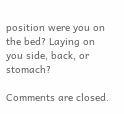position were you on the bed? Laying on you side, back, or stomach?

Comments are closed.